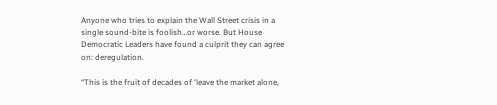Anyone who tries to explain the Wall Street crisis in a single sound-bite is foolish…or worse. But House Democratic Leaders have found a culprit they can agree on: deregulation.

“This is the fruit of decades of ‘leave the market alone,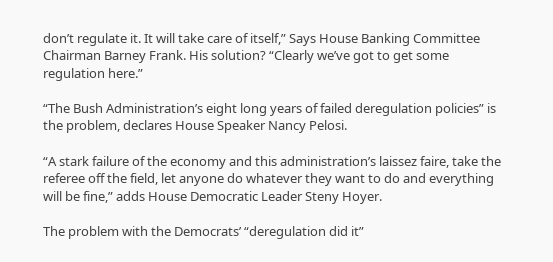don’t regulate it. It will take care of itself,” Says House Banking Committee Chairman Barney Frank. His solution? “Clearly we’ve got to get some regulation here.”

“The Bush Administration’s eight long years of failed deregulation policies” is the problem, declares House Speaker Nancy Pelosi.

“A stark failure of the economy and this administration’s laissez faire, take the referee off the field, let anyone do whatever they want to do and everything will be fine,” adds House Democratic Leader Steny Hoyer.

The problem with the Democrats’ “deregulation did it”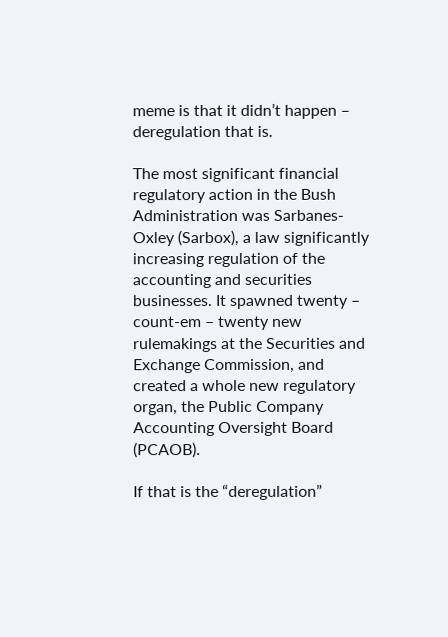meme is that it didn’t happen – deregulation that is.

The most significant financial regulatory action in the Bush Administration was Sarbanes-Oxley (Sarbox), a law significantly increasing regulation of the accounting and securities businesses. It spawned twenty – count-em – twenty new rulemakings at the Securities and Exchange Commission, and created a whole new regulatory organ, the Public Company Accounting Oversight Board (PCAOB).

If that is the “deregulation”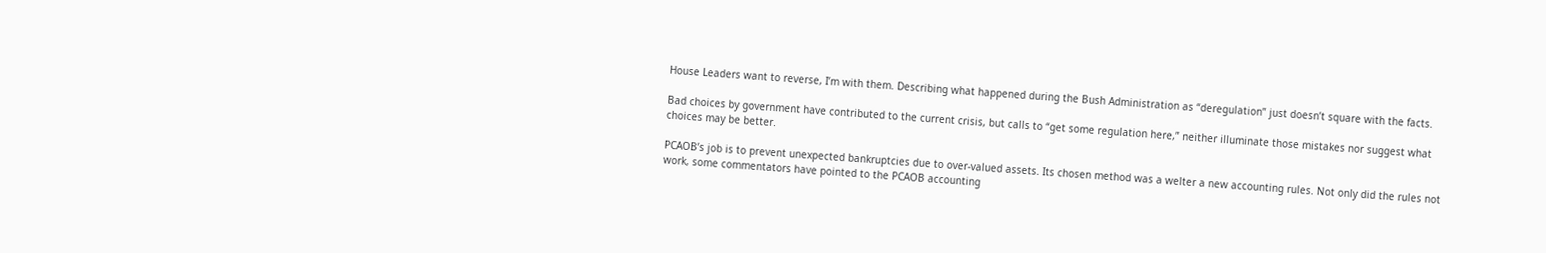House Leaders want to reverse, I’m with them. Describing what happened during the Bush Administration as “deregulation” just doesn’t square with the facts.

Bad choices by government have contributed to the current crisis, but calls to “get some regulation here,” neither illuminate those mistakes nor suggest what choices may be better.

PCAOB’s job is to prevent unexpected bankruptcies due to over-valued assets. Its chosen method was a welter a new accounting rules. Not only did the rules not work, some commentators have pointed to the PCAOB accounting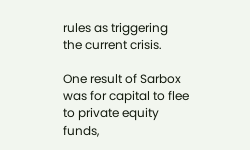rules as triggering the current crisis.

One result of Sarbox was for capital to flee to private equity funds,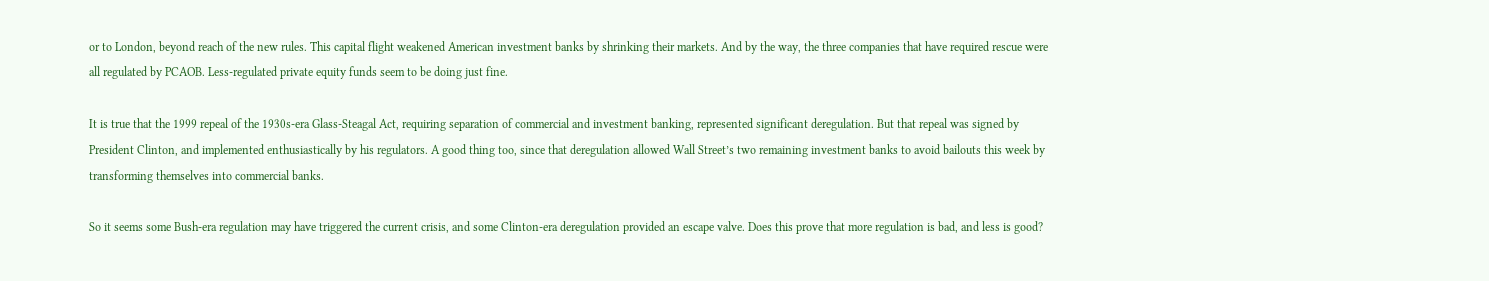or to London, beyond reach of the new rules. This capital flight weakened American investment banks by shrinking their markets. And by the way, the three companies that have required rescue were all regulated by PCAOB. Less-regulated private equity funds seem to be doing just fine.

It is true that the 1999 repeal of the 1930s-era Glass-Steagal Act, requiring separation of commercial and investment banking, represented significant deregulation. But that repeal was signed by President Clinton, and implemented enthusiastically by his regulators. A good thing too, since that deregulation allowed Wall Street’s two remaining investment banks to avoid bailouts this week by transforming themselves into commercial banks.

So it seems some Bush-era regulation may have triggered the current crisis, and some Clinton-era deregulation provided an escape valve. Does this prove that more regulation is bad, and less is good?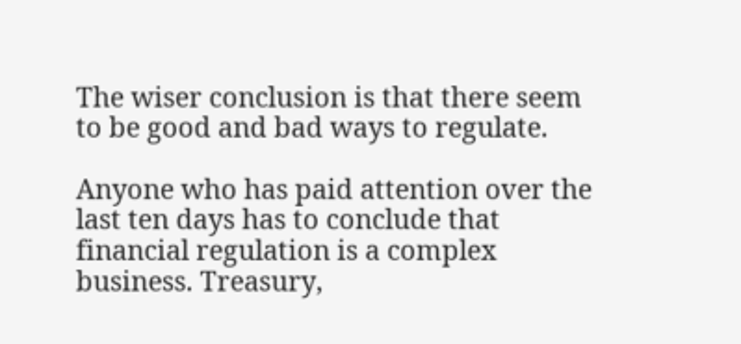The wiser conclusion is that there seem to be good and bad ways to regulate.

Anyone who has paid attention over the last ten days has to conclude that financial regulation is a complex business. Treasury,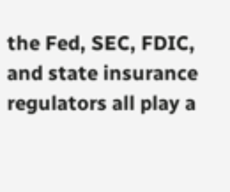the Fed, SEC, FDIC, and state insurance regulators all play a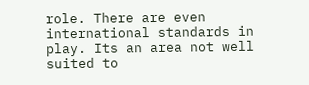role. There are even international standards in play. Its an area not well suited to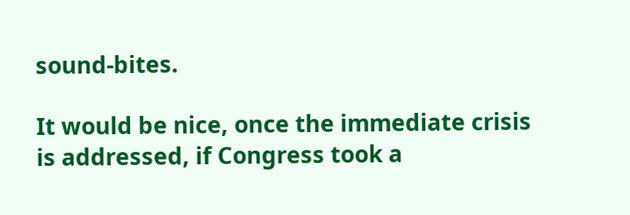sound-bites.

It would be nice, once the immediate crisis is addressed, if Congress took a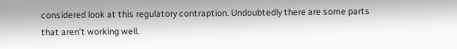considered look at this regulatory contraption. Undoubtedly there are some parts that aren’t working well.